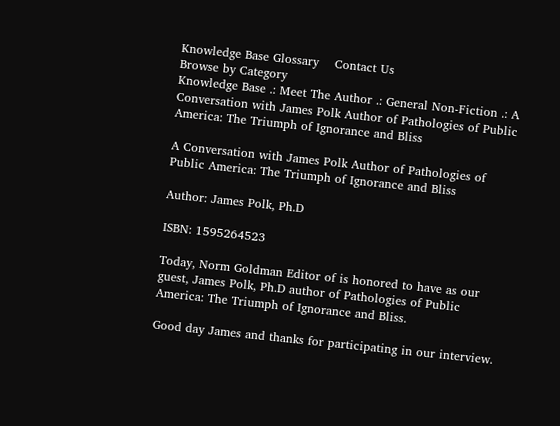Knowledge Base Glossary    Contact Us
Browse by Category
Knowledge Base .: Meet The Author .: General Non-Fiction .: A Conversation with James Polk Author of Pathologies of Public America: The Triumph of Ignorance and Bliss

A Conversation with James Polk Author of Pathologies of Public America: The Triumph of Ignorance and Bliss

Author: James Polk, Ph.D

ISBN: 1595264523

Today, Norm Goldman Editor of is honored to have as our guest, James Polk, Ph.D author of Pathologies of Public America: The Triumph of Ignorance and Bliss.

Good day James and thanks for participating in our interview.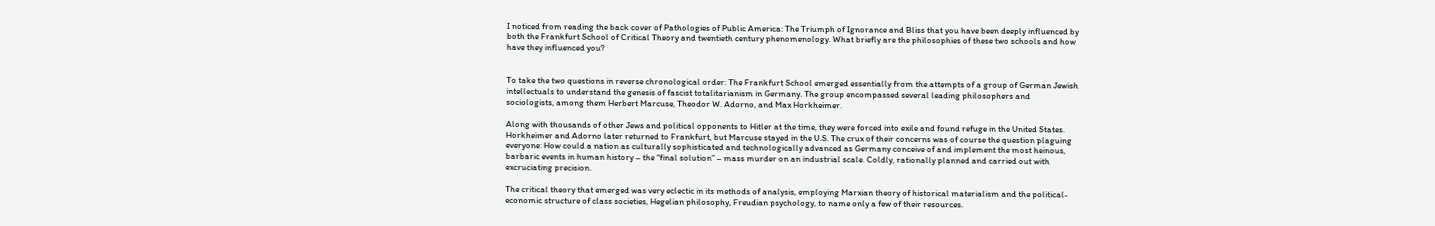I noticed from reading the back cover of Pathologies of Public America: The Triumph of Ignorance and Bliss that you have been deeply influenced by both the Frankfurt School of Critical Theory and twentieth century phenomenology. What briefly are the philosophies of these two schools and how have they influenced you?


To take the two questions in reverse chronological order: The Frankfurt School emerged essentially from the attempts of a group of German Jewish intellectuals to understand the genesis of fascist totalitarianism in Germany. The group encompassed several leading philosophers and sociologists, among them Herbert Marcuse, Theodor W. Adorno, and Max Horkheimer.

Along with thousands of other Jews and political opponents to Hitler at the time, they were forced into exile and found refuge in the United States. Horkheimer and Adorno later returned to Frankfurt, but Marcuse stayed in the U.S. The crux of their concerns was of course the question plaguing everyone: How could a nation as culturally sophisticated and technologically advanced as Germany conceive of and implement the most heinous, barbaric events in human history – the “final solution” – mass murder on an industrial scale. Coldly, rationally planned and carried out with excruciating precision.

The critical theory that emerged was very eclectic in its methods of analysis, employing Marxian theory of historical materialism and the political-economic structure of class societies, Hegelian philosophy, Freudian psychology, to name only a few of their resources.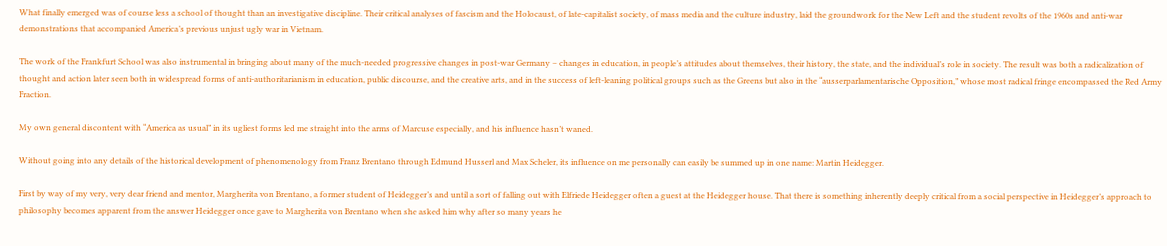What finally emerged was of course less a school of thought than an investigative discipline. Their critical analyses of fascism and the Holocaust, of late-capitalist society, of mass media and the culture industry, laid the groundwork for the New Left and the student revolts of the 1960s and anti-war demonstrations that accompanied America’s previous unjust ugly war in Vietnam.

The work of the Frankfurt School was also instrumental in bringing about many of the much-needed progressive changes in post-war Germany – changes in education, in people’s attitudes about themselves, their history, the state, and the individual’s role in society. The result was both a radicalization of thought and action later seen both in widespread forms of anti-authoritarianism in education, public discourse, and the creative arts, and in the success of left-leaning political groups such as the Greens but also in the “ausserparlamentarische Opposition,” whose most radical fringe encompassed the Red Army Fraction.

My own general discontent with “America as usual” in its ugliest forms led me straight into the arms of Marcuse especially, and his influence hasn’t waned.

Without going into any details of the historical development of phenomenology from Franz Brentano through Edmund Husserl and Max Scheler, its influence on me personally can easily be summed up in one name: Martin Heidegger.

First by way of my very, very dear friend and mentor, Margherita von Brentano, a former student of Heidegger’s and until a sort of falling out with Elfriede Heidegger often a guest at the Heidegger house. That there is something inherently deeply critical from a social perspective in Heidegger’s approach to philosophy becomes apparent from the answer Heidegger once gave to Margherita von Brentano when she asked him why after so many years he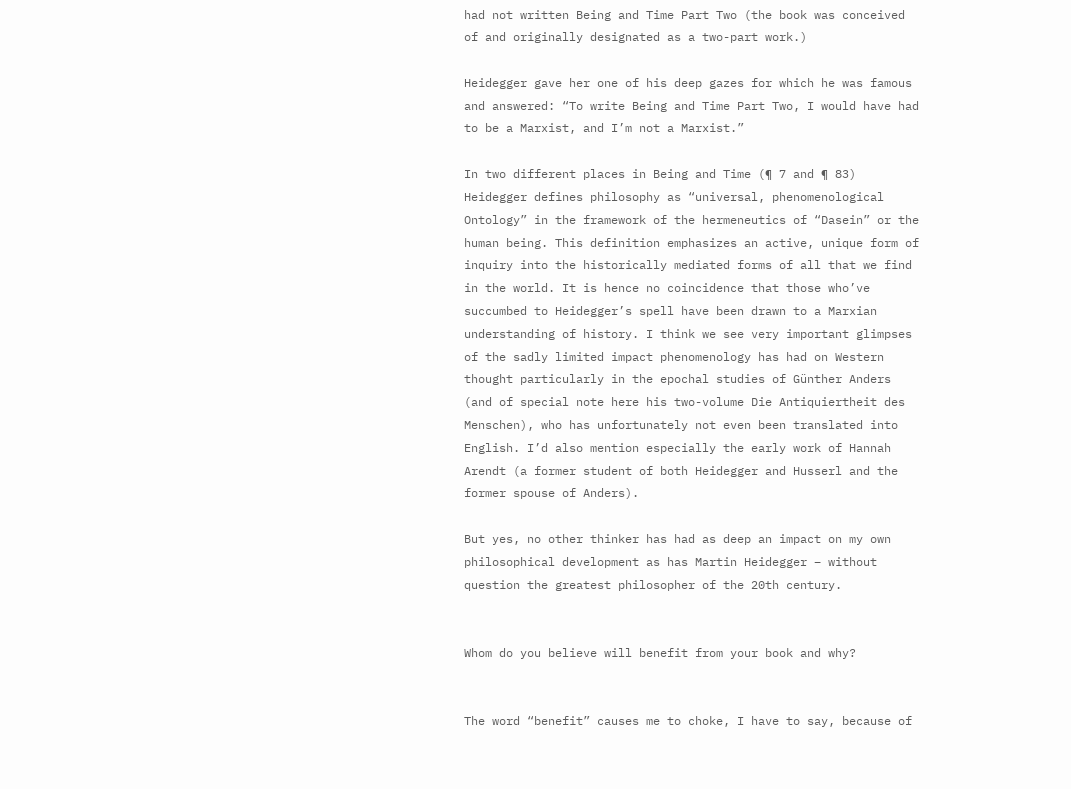had not written Being and Time Part Two (the book was conceived of and originally designated as a two-part work.)

Heidegger gave her one of his deep gazes for which he was famous and answered: “To write Being and Time Part Two, I would have had to be a Marxist, and I’m not a Marxist.”

In two different places in Being and Time (¶ 7 and ¶ 83) Heidegger defines philosophy as “universal, phenomenological Ontology” in the framework of the hermeneutics of “Dasein” or the human being. This definition emphasizes an active, unique form of inquiry into the historically mediated forms of all that we find in the world. It is hence no coincidence that those who’ve succumbed to Heidegger’s spell have been drawn to a Marxian understanding of history. I think we see very important glimpses of the sadly limited impact phenomenology has had on Western thought particularly in the epochal studies of Günther Anders (and of special note here his two-volume Die Antiquiertheit des Menschen), who has unfortunately not even been translated into English. I’d also mention especially the early work of Hannah Arendt (a former student of both Heidegger and Husserl and the former spouse of Anders).

But yes, no other thinker has had as deep an impact on my own philosophical development as has Martin Heidegger – without question the greatest philosopher of the 20th century.


Whom do you believe will benefit from your book and why?


The word “benefit” causes me to choke, I have to say, because of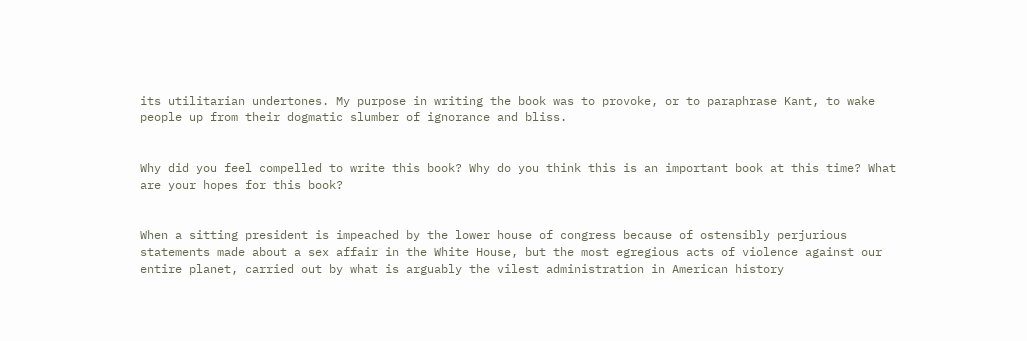its utilitarian undertones. My purpose in writing the book was to provoke, or to paraphrase Kant, to wake people up from their dogmatic slumber of ignorance and bliss.


Why did you feel compelled to write this book? Why do you think this is an important book at this time? What are your hopes for this book?


When a sitting president is impeached by the lower house of congress because of ostensibly perjurious statements made about a sex affair in the White House, but the most egregious acts of violence against our entire planet, carried out by what is arguably the vilest administration in American history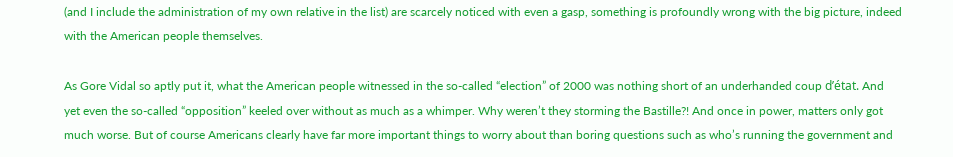(and I include the administration of my own relative in the list) are scarcely noticed with even a gasp, something is profoundly wrong with the big picture, indeed with the American people themselves.

As Gore Vidal so aptly put it, what the American people witnessed in the so-called “election” of 2000 was nothing short of an underhanded coup d’état. And yet even the so-called “opposition” keeled over without as much as a whimper. Why weren’t they storming the Bastille?! And once in power, matters only got much worse. But of course Americans clearly have far more important things to worry about than boring questions such as who’s running the government and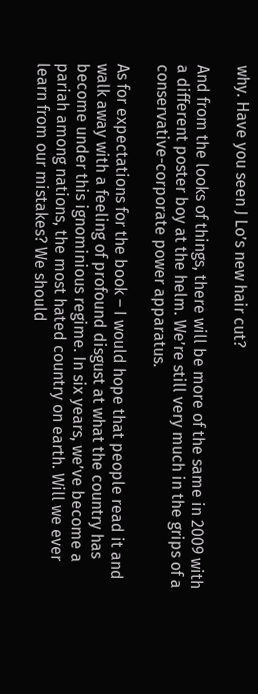why. Have you seen J Lo’s new hair cut?

And from the looks of things, there will be more of the same in 2009 with a different poster boy at the helm. We’re still very much in the grips of a conservative-corporate power apparatus.

As for expectations for the book – I would hope that people read it and walk away with a feeling of profound disgust at what the country has become under this ignominious regime. In six years, we’ve become a pariah among nations, the most hated country on earth. Will we ever learn from our mistakes? We should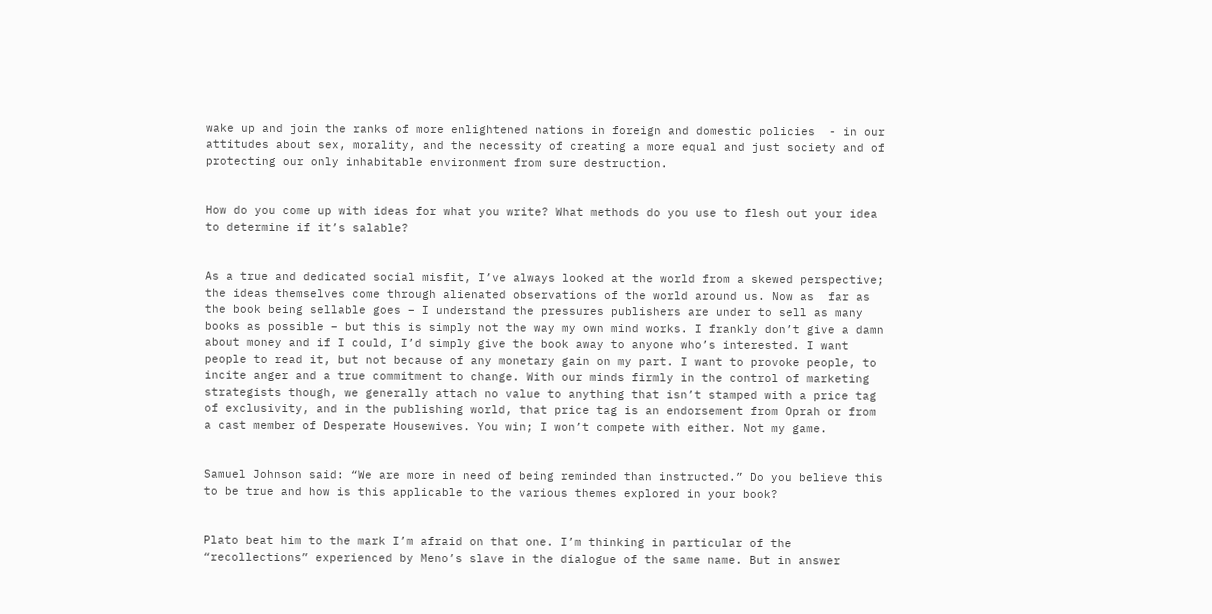wake up and join the ranks of more enlightened nations in foreign and domestic policies  - in our attitudes about sex, morality, and the necessity of creating a more equal and just society and of protecting our only inhabitable environment from sure destruction.


How do you come up with ideas for what you write? What methods do you use to flesh out your idea to determine if it’s salable?


As a true and dedicated social misfit, I’ve always looked at the world from a skewed perspective; the ideas themselves come through alienated observations of the world around us. Now as  far as the book being sellable goes – I understand the pressures publishers are under to sell as many books as possible – but this is simply not the way my own mind works. I frankly don’t give a damn about money and if I could, I’d simply give the book away to anyone who’s interested. I want people to read it, but not because of any monetary gain on my part. I want to provoke people, to incite anger and a true commitment to change. With our minds firmly in the control of marketing strategists though, we generally attach no value to anything that isn’t stamped with a price tag of exclusivity, and in the publishing world, that price tag is an endorsement from Oprah or from a cast member of Desperate Housewives. You win; I won’t compete with either. Not my game.


Samuel Johnson said: “We are more in need of being reminded than instructed.” Do you believe this to be true and how is this applicable to the various themes explored in your book?


Plato beat him to the mark I’m afraid on that one. I’m thinking in particular of the “recollections” experienced by Meno’s slave in the dialogue of the same name. But in answer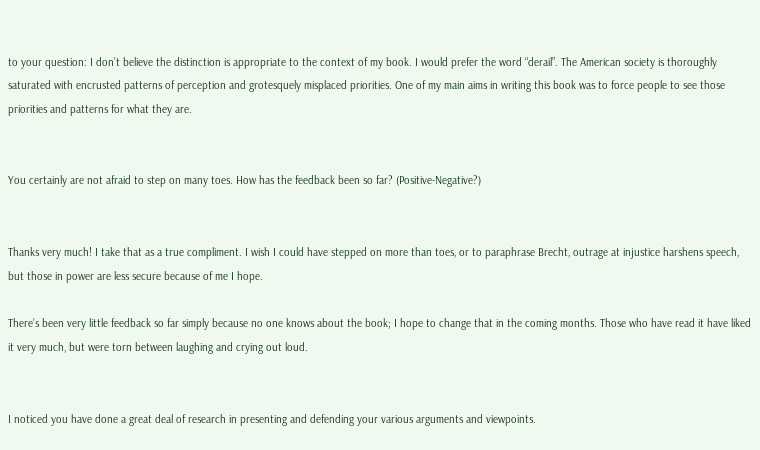to your question: I don’t believe the distinction is appropriate to the context of my book. I would prefer the word “derail”. The American society is thoroughly saturated with encrusted patterns of perception and grotesquely misplaced priorities. One of my main aims in writing this book was to force people to see those priorities and patterns for what they are.


You certainly are not afraid to step on many toes. How has the feedback been so far? (Positive-Negative?)


Thanks very much! I take that as a true compliment. I wish I could have stepped on more than toes, or to paraphrase Brecht, outrage at injustice harshens speech, but those in power are less secure because of me I hope.

There’s been very little feedback so far simply because no one knows about the book; I hope to change that in the coming months. Those who have read it have liked it very much, but were torn between laughing and crying out loud.


I noticed you have done a great deal of research in presenting and defending your various arguments and viewpoints.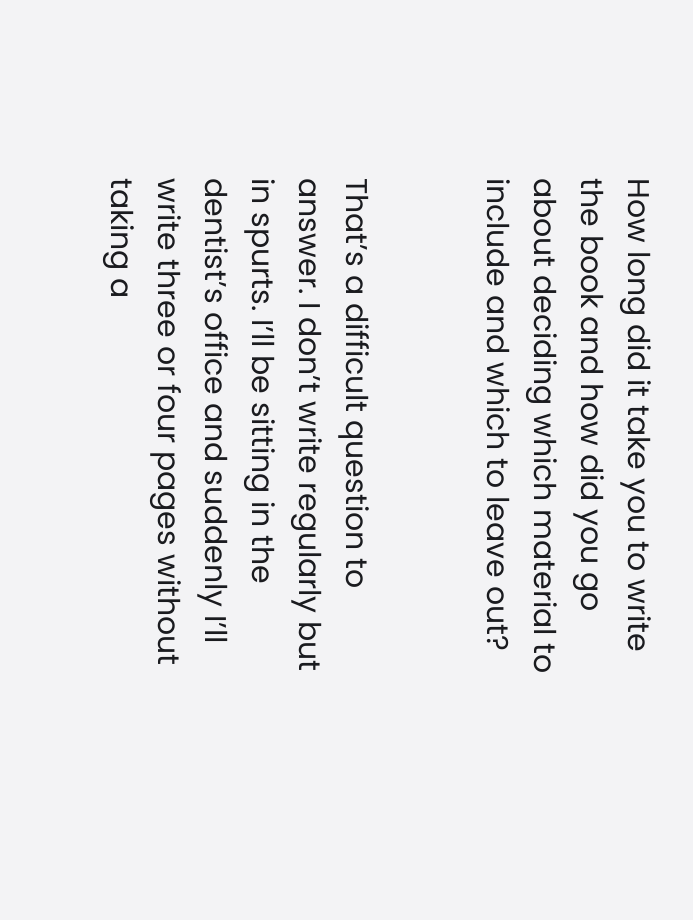How long did it take you to write the book and how did you go about deciding which material to include and which to leave out?


That’s a difficult question to answer. I don’t write regularly but in spurts. I’ll be sitting in the dentist’s office and suddenly I’ll write three or four pages without taking a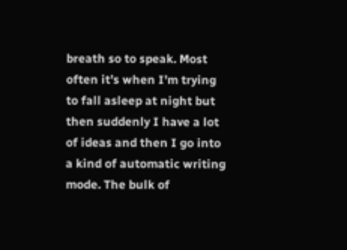breath so to speak. Most often it’s when I’m trying to fall asleep at night but then suddenly I have a lot of ideas and then I go into a kind of automatic writing mode. The bulk of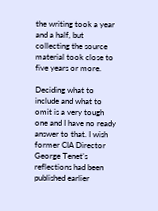the writing took a year and a half, but collecting the source material took close to five years or more.

Deciding what to include and what to omit is a very tough one and I have no ready answer to that. I wish former CIA Director George Tenet’s reflections had been published earlier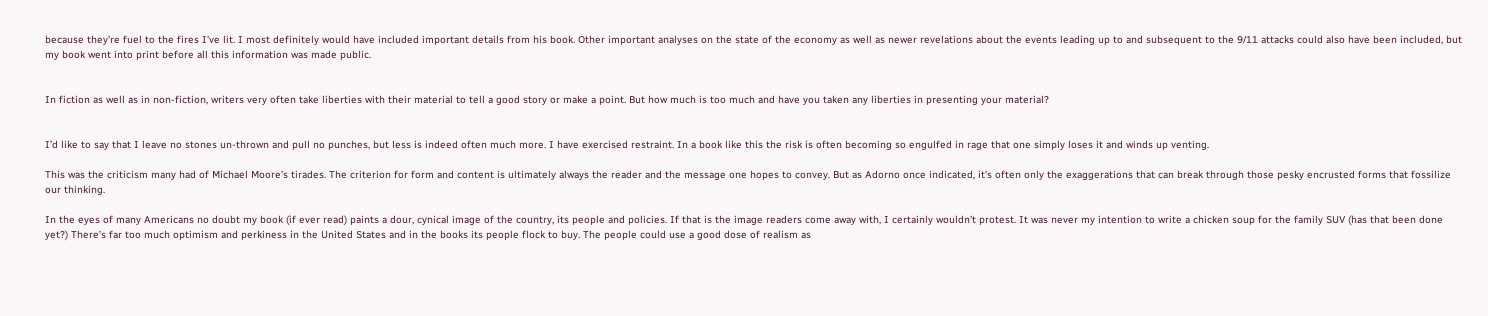because they’re fuel to the fires I’ve lit. I most definitely would have included important details from his book. Other important analyses on the state of the economy as well as newer revelations about the events leading up to and subsequent to the 9/11 attacks could also have been included, but my book went into print before all this information was made public.


In fiction as well as in non-fiction, writers very often take liberties with their material to tell a good story or make a point. But how much is too much and have you taken any liberties in presenting your material?


I’d like to say that I leave no stones un-thrown and pull no punches, but less is indeed often much more. I have exercised restraint. In a book like this the risk is often becoming so engulfed in rage that one simply loses it and winds up venting.

This was the criticism many had of Michael Moore’s tirades. The criterion for form and content is ultimately always the reader and the message one hopes to convey. But as Adorno once indicated, it’s often only the exaggerations that can break through those pesky encrusted forms that fossilize our thinking.

In the eyes of many Americans no doubt my book (if ever read) paints a dour, cynical image of the country, its people and policies. If that is the image readers come away with, I certainly wouldn’t protest. It was never my intention to write a chicken soup for the family SUV (has that been done yet?) There’s far too much optimism and perkiness in the United States and in the books its people flock to buy. The people could use a good dose of realism as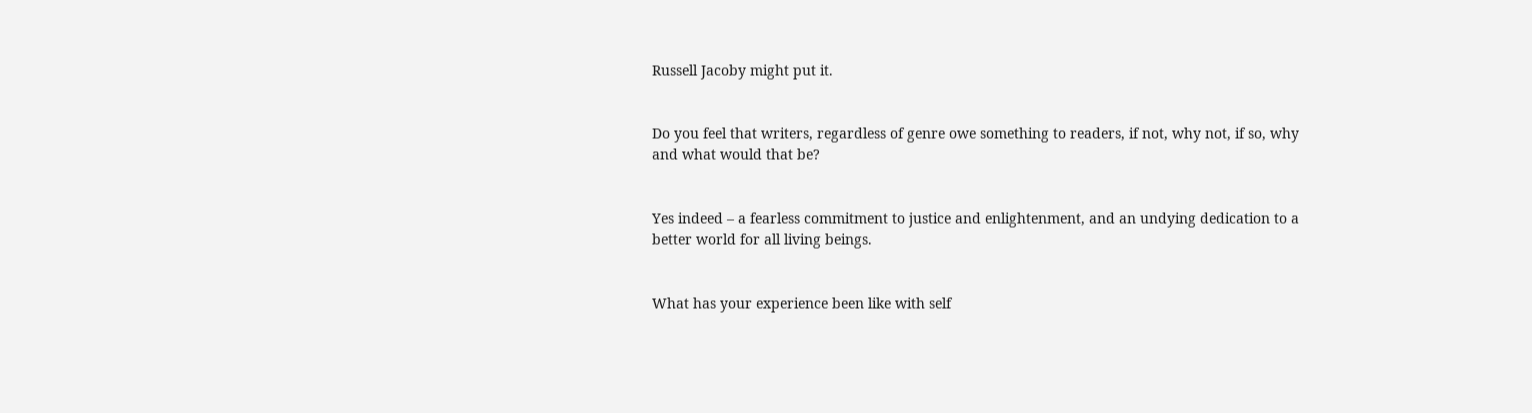Russell Jacoby might put it.


Do you feel that writers, regardless of genre owe something to readers, if not, why not, if so, why and what would that be?


Yes indeed – a fearless commitment to justice and enlightenment, and an undying dedication to a better world for all living beings.


What has your experience been like with self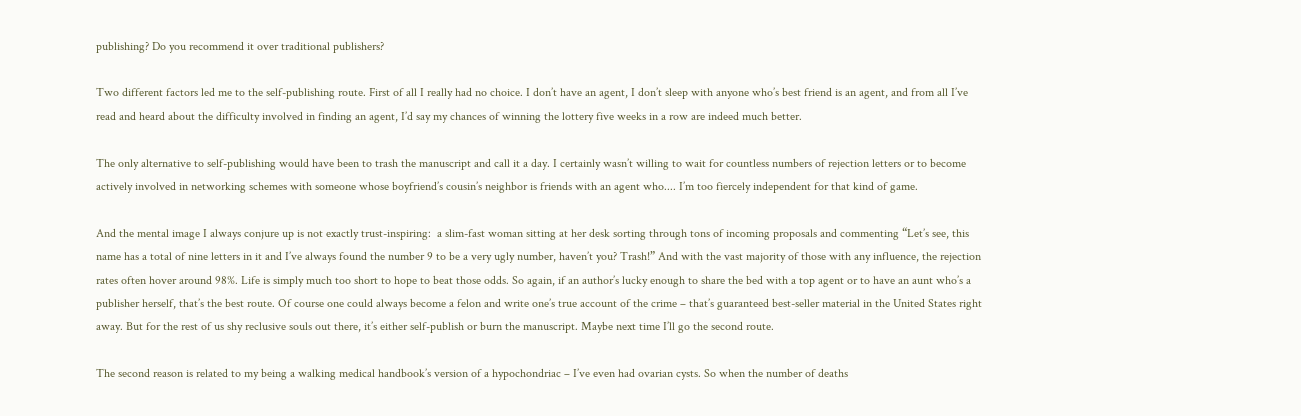publishing? Do you recommend it over traditional publishers?

Two different factors led me to the self-publishing route. First of all I really had no choice. I don’t have an agent, I don’t sleep with anyone who’s best friend is an agent, and from all I’ve read and heard about the difficulty involved in finding an agent, I’d say my chances of winning the lottery five weeks in a row are indeed much better.

The only alternative to self-publishing would have been to trash the manuscript and call it a day. I certainly wasn’t willing to wait for countless numbers of rejection letters or to become actively involved in networking schemes with someone whose boyfriend’s cousin’s neighbor is friends with an agent who.... I’m too fiercely independent for that kind of game.

And the mental image I always conjure up is not exactly trust-inspiring:  a slim-fast woman sitting at her desk sorting through tons of incoming proposals and commenting “Let’s see, this name has a total of nine letters in it and I’ve always found the number 9 to be a very ugly number, haven’t you? Trash!” And with the vast majority of those with any influence, the rejection rates often hover around 98%. Life is simply much too short to hope to beat those odds. So again, if an author’s lucky enough to share the bed with a top agent or to have an aunt who’s a publisher herself, that’s the best route. Of course one could always become a felon and write one’s true account of the crime – that’s guaranteed best-seller material in the United States right away. But for the rest of us shy reclusive souls out there, it’s either self-publish or burn the manuscript. Maybe next time I’ll go the second route.

The second reason is related to my being a walking medical handbook’s version of a hypochondriac – I’ve even had ovarian cysts. So when the number of deaths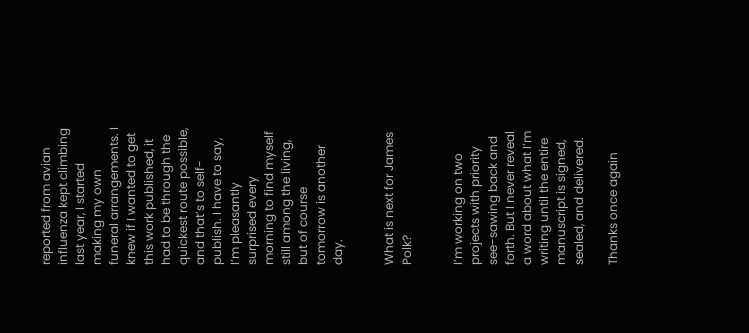reported from avian influenza kept climbing last year, I started making my own funeral arrangements. I knew if I wanted to get this work published, it had to be through the quickest route possible, and that’s to self-publish. I have to say, I’m pleasantly surprised every morning to find myself still among the living, but of course tomorrow is another day.


What is next for James Polk?


I’m working on two projects with priority see-sawing back and forth. But I never reveal a word about what I’m writing until the entire manuscript is signed, sealed, and delivered.

Thanks once again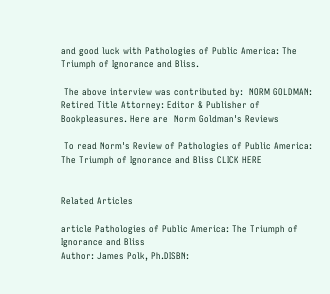and good luck with Pathologies of Public America: The Triumph of Ignorance and Bliss.

 The above interview was contributed by:  NORM GOLDMAN:  Retired Title Attorney: Editor & Publisher of Bookpleasures. Here are  Norm Goldman's Reviews

 To read Norm's Review of Pathologies of Public America: The Triumph of Ignorance and Bliss CLICK HERE


Related Articles

article Pathologies of Public America: The Triumph of Ignorance and Bliss
Author: James Polk, Ph.DISBN: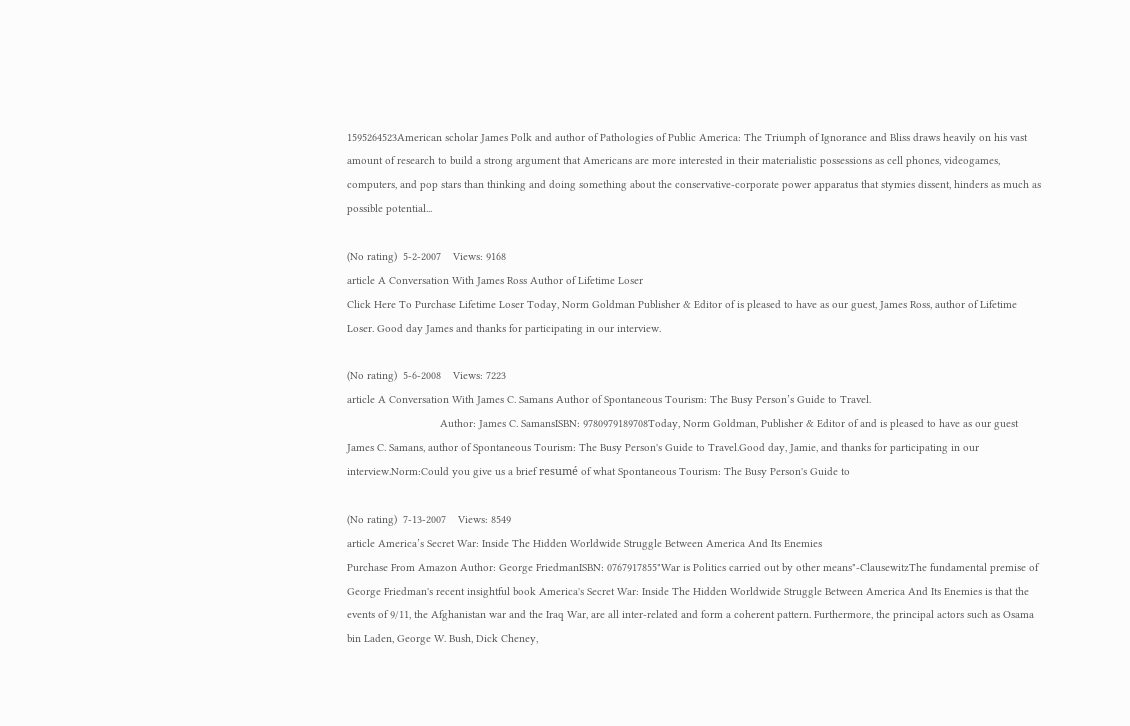1595264523American scholar James Polk and author of Pathologies of Public America: The Triumph of Ignorance and Bliss draws heavily on his vast amount of research to build a strong argument that Americans are more interested in their materialistic possessions as cell phones, videogames, computers, and pop stars than thinking and doing something about the conservative-corporate power apparatus that stymies dissent, hinders as much as possible potential...

(No rating)  5-2-2007    Views: 9168
article A Conversation With James Ross Author of Lifetime Loser
Click Here To Purchase Lifetime Loser Today, Norm Goldman Publisher & Editor of is pleased to have as our guest, James Ross, author of Lifetime Loser. Good day James and thanks for participating in our interview.

(No rating)  5-6-2008    Views: 7223
article A Conversation With James C. Samans Author of Spontaneous Tourism: The Busy Person’s Guide to Travel.
                               Author: James C. SamansISBN: 9780979189708Today, Norm Goldman, Publisher & Editor of and is pleased to have as our guest James C. Samans, author of Spontaneous Tourism: The Busy Person's Guide to Travel.Good day, Jamie, and thanks for participating in our interview.Norm:Could you give us a brief resumé of what Spontaneous Tourism: The Busy Person's Guide to

(No rating)  7-13-2007    Views: 8549
article America’s Secret War: Inside The Hidden Worldwide Struggle Between America And Its Enemies
Purchase From Amazon Author: George FriedmanISBN: 0767917855"War is Politics carried out by other means"-ClausewitzThe fundamental premise of George Friedman's recent insightful book America's Secret War: Inside The Hidden Worldwide Struggle Between America And Its Enemies is that the events of 9/11, the Afghanistan war and the Iraq War, are all inter-related and form a coherent pattern. Furthermore, the principal actors such as Osama bin Laden, George W. Bush, Dick Cheney,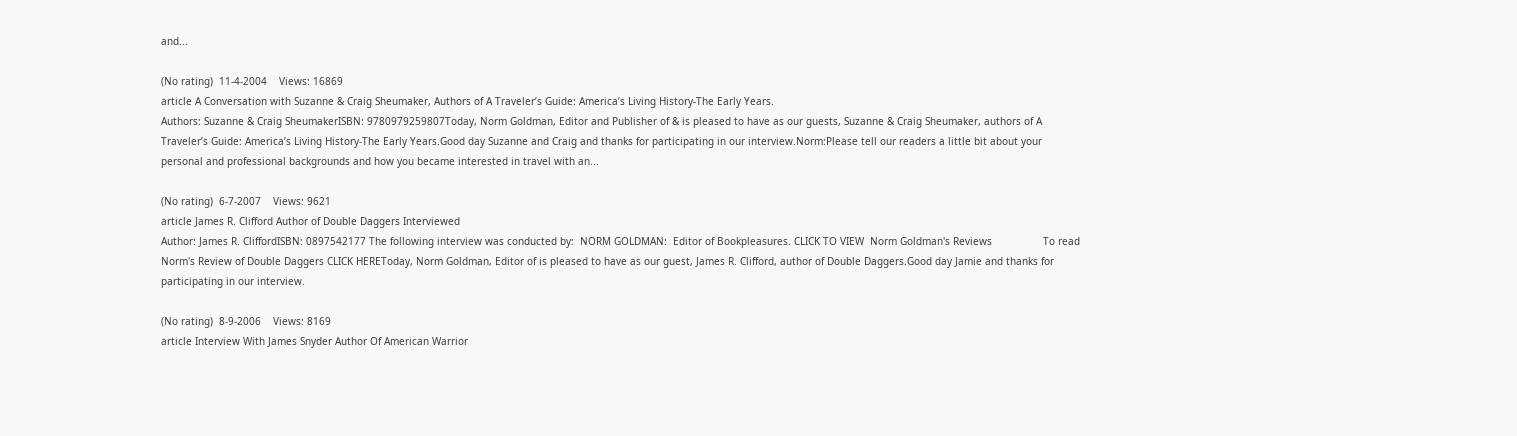and...

(No rating)  11-4-2004    Views: 16869
article A Conversation with Suzanne & Craig Sheumaker, Authors of A Traveler’s Guide: America’s Living History-The Early Years.
Authors: Suzanne & Craig SheumakerISBN: 9780979259807Today, Norm Goldman, Editor and Publisher of & is pleased to have as our guests, Suzanne & Craig Sheumaker, authors of A Traveler’s Guide: America’s Living History-The Early Years.Good day Suzanne and Craig and thanks for participating in our interview.Norm:Please tell our readers a little bit about your personal and professional backgrounds and how you became interested in travel with an...

(No rating)  6-7-2007    Views: 9621
article James R. Clifford Author of Double Daggers Interviewed
Author: James R. CliffordISBN: 0897542177 The following interview was conducted by:  NORM GOLDMAN:  Editor of Bookpleasures. CLICK TO VIEW  Norm Goldman's Reviews                 To read Norm's Review of Double Daggers CLICK HEREToday, Norm Goldman, Editor of is pleased to have as our guest, James R. Clifford, author of Double Daggers.Good day Jamie and thanks for participating in our interview.

(No rating)  8-9-2006    Views: 8169
article Interview With James Snyder Author Of American Warrior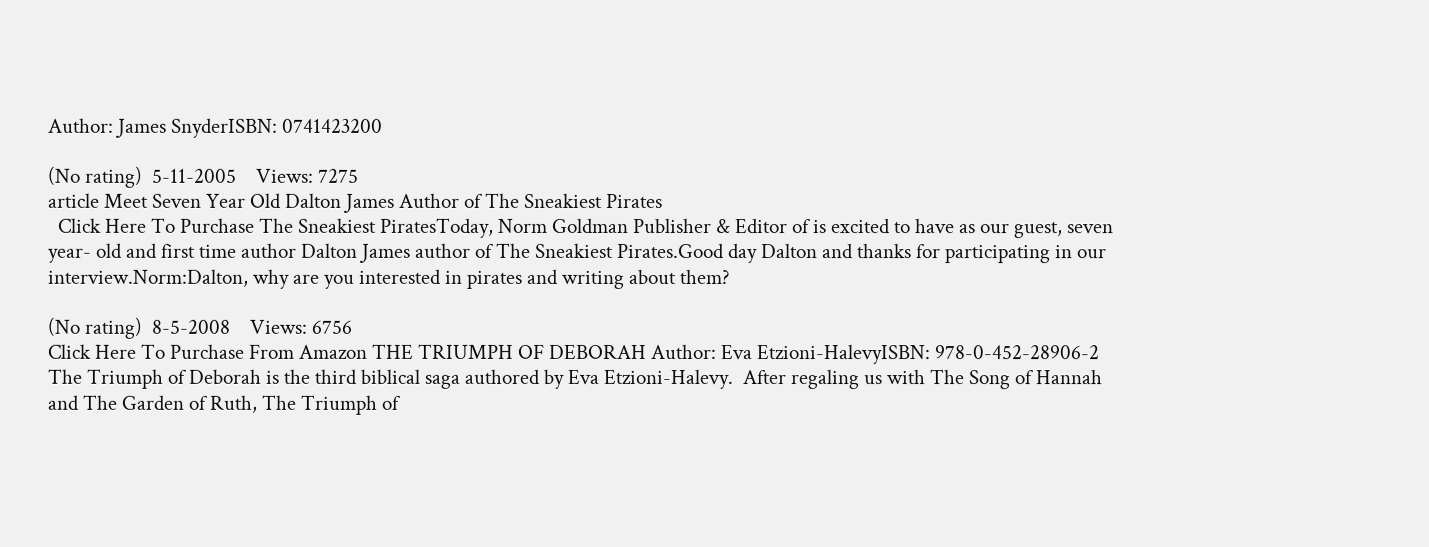Author: James SnyderISBN: 0741423200

(No rating)  5-11-2005    Views: 7275
article Meet Seven Year Old Dalton James Author of The Sneakiest Pirates
  Click Here To Purchase The Sneakiest PiratesToday, Norm Goldman Publisher & Editor of is excited to have as our guest, seven year- old and first time author Dalton James author of The Sneakiest Pirates.Good day Dalton and thanks for participating in our interview.Norm:Dalton, why are you interested in pirates and writing about them?

(No rating)  8-5-2008    Views: 6756
Click Here To Purchase From Amazon THE TRIUMPH OF DEBORAH Author: Eva Etzioni-HalevyISBN: 978-0-452-28906-2  The Triumph of Deborah is the third biblical saga authored by Eva Etzioni-Halevy.  After regaling us with The Song of Hannah and The Garden of Ruth, The Triumph of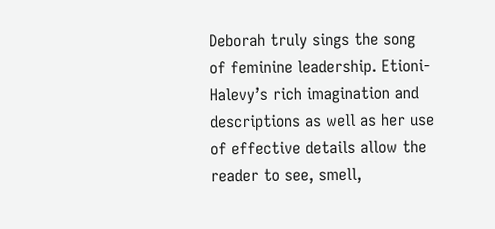Deborah truly sings the song of feminine leadership. Etioni-Halevy’s rich imagination and descriptions as well as her use of effective details allow the reader to see, smell,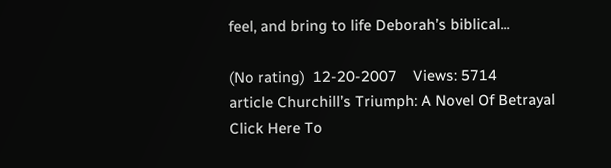feel, and bring to life Deborah’s biblical...

(No rating)  12-20-2007    Views: 5714
article Churchill’s Triumph: A Novel Of Betrayal
Click Here To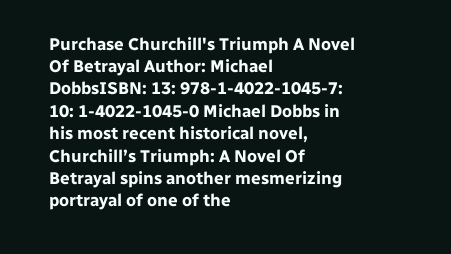Purchase Churchill's Triumph A Novel Of Betrayal Author: Michael DobbsISBN: 13: 978-1-4022-1045-7:  10: 1-4022-1045-0 Michael Dobbs in his most recent historical novel, Churchill’s Triumph: A Novel Of Betrayal spins another mesmerizing portrayal of one of the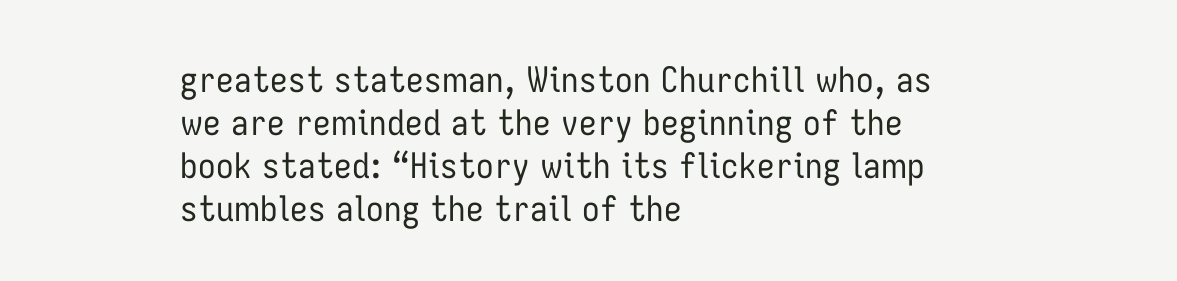greatest statesman, Winston Churchill who, as we are reminded at the very beginning of the book stated: “History with its flickering lamp stumbles along the trail of the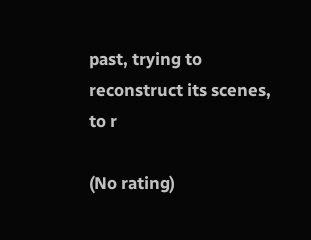past, trying to reconstruct its scenes, to r

(No rating)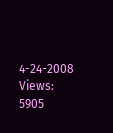4-24-2008    Views: 5905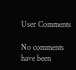User Comments

No comments have been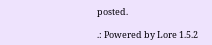posted.

.: Powered by Lore 1.5.2